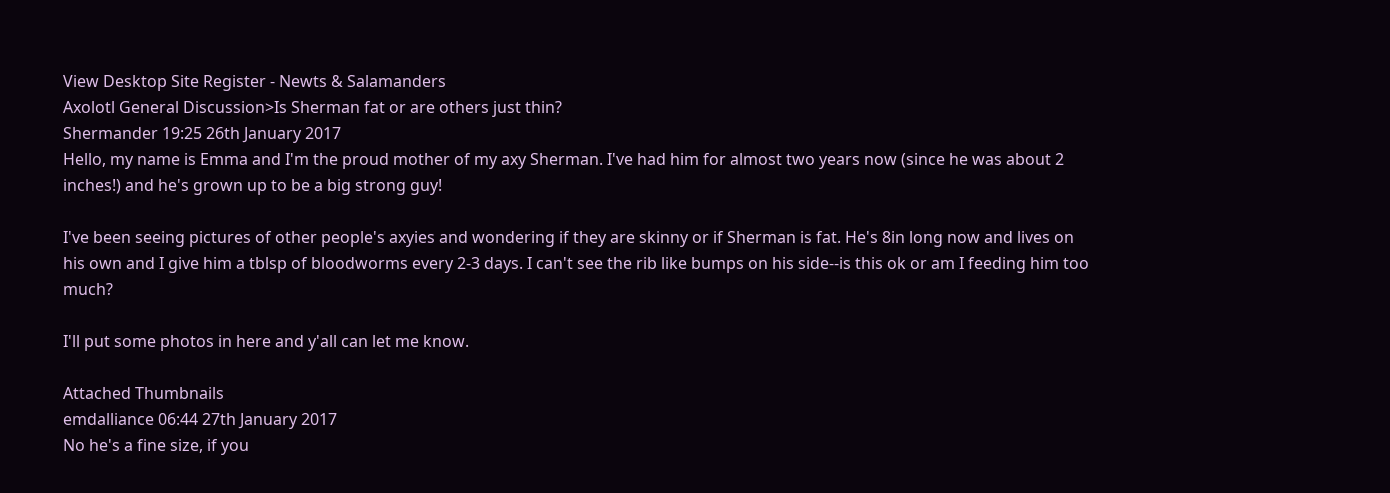View Desktop Site Register - Newts & Salamanders
Axolotl General Discussion>Is Sherman fat or are others just thin?
Shermander 19:25 26th January 2017
Hello, my name is Emma and I'm the proud mother of my axy Sherman. I've had him for almost two years now (since he was about 2 inches!) and he's grown up to be a big strong guy!

I've been seeing pictures of other people's axyies and wondering if they are skinny or if Sherman is fat. He's 8in long now and lives on his own and I give him a tblsp of bloodworms every 2-3 days. I can't see the rib like bumps on his side--is this ok or am I feeding him too much?

I'll put some photos in here and y'all can let me know.

Attached Thumbnails
emdalliance 06:44 27th January 2017
No he's a fine size, if you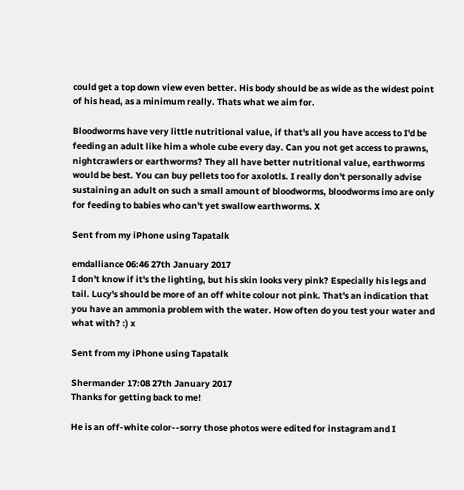could get a top down view even better. His body should be as wide as the widest point of his head, as a minimum really. Thats what we aim for.

Bloodworms have very little nutritional value, if that's all you have access to I'd be feeding an adult like him a whole cube every day. Can you not get access to prawns, nightcrawlers or earthworms? They all have better nutritional value, earthworms would be best. You can buy pellets too for axolotls. I really don't personally advise sustaining an adult on such a small amount of bloodworms, bloodworms imo are only for feeding to babies who can't yet swallow earthworms. X

Sent from my iPhone using Tapatalk

emdalliance 06:46 27th January 2017
I don't know if it's the lighting, but his skin looks very pink? Especially his legs and tail. Lucy's should be more of an off white colour not pink. That's an indication that you have an ammonia problem with the water. How often do you test your water and what with? :) x

Sent from my iPhone using Tapatalk

Shermander 17:08 27th January 2017
Thanks for getting back to me!

He is an off-white color--sorry those photos were edited for instagram and I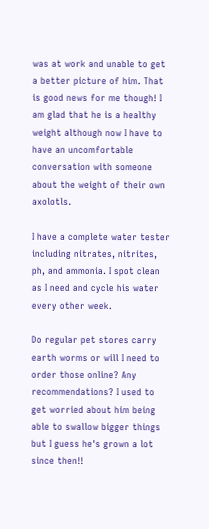was at work and unable to get a better picture of him. That is good news for me though! I am glad that he is a healthy weight although now I have to have an uncomfortable conversation with someone about the weight of their own axolotls.

I have a complete water tester including nitrates, nitrites, ph, and ammonia. I spot clean as I need and cycle his water every other week.

Do regular pet stores carry earth worms or will I need to order those online? Any recommendations? I used to get worried about him being able to swallow bigger things but I guess he's grown a lot since then!!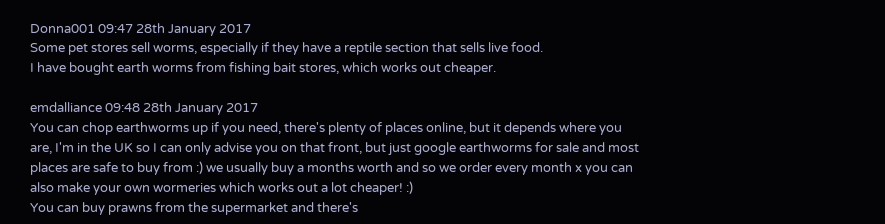Donna001 09:47 28th January 2017
Some pet stores sell worms, especially if they have a reptile section that sells live food.
I have bought earth worms from fishing bait stores, which works out cheaper.

emdalliance 09:48 28th January 2017
You can chop earthworms up if you need, there's plenty of places online, but it depends where you are, I'm in the UK so I can only advise you on that front, but just google earthworms for sale and most places are safe to buy from :) we usually buy a months worth and so we order every month x you can also make your own wormeries which works out a lot cheaper! :)
You can buy prawns from the supermarket and there's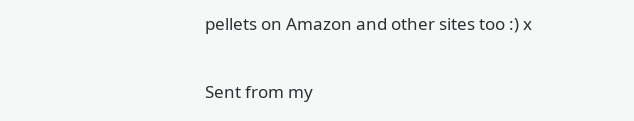pellets on Amazon and other sites too :) x

Sent from my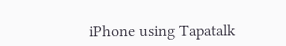iPhone using Tapatalk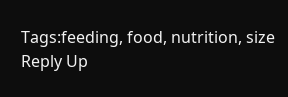Tags:feeding, food, nutrition, size
Reply Up